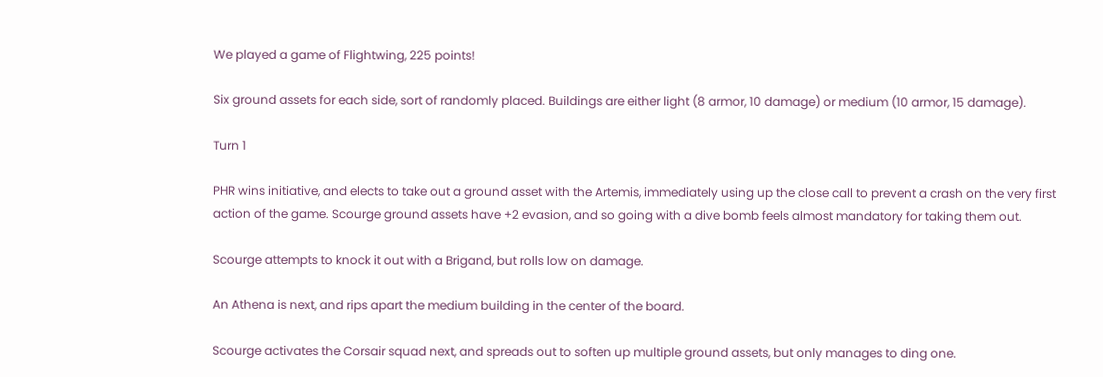We played a game of Flightwing, 225 points!

Six ground assets for each side, sort of randomly placed. Buildings are either light (8 armor, 10 damage) or medium (10 armor, 15 damage).

Turn 1

PHR wins initiative, and elects to take out a ground asset with the Artemis, immediately using up the close call to prevent a crash on the very first action of the game. Scourge ground assets have +2 evasion, and so going with a dive bomb feels almost mandatory for taking them out.

Scourge attempts to knock it out with a Brigand, but rolls low on damage.

An Athena is next, and rips apart the medium building in the center of the board.

Scourge activates the Corsair squad next, and spreads out to soften up multiple ground assets, but only manages to ding one.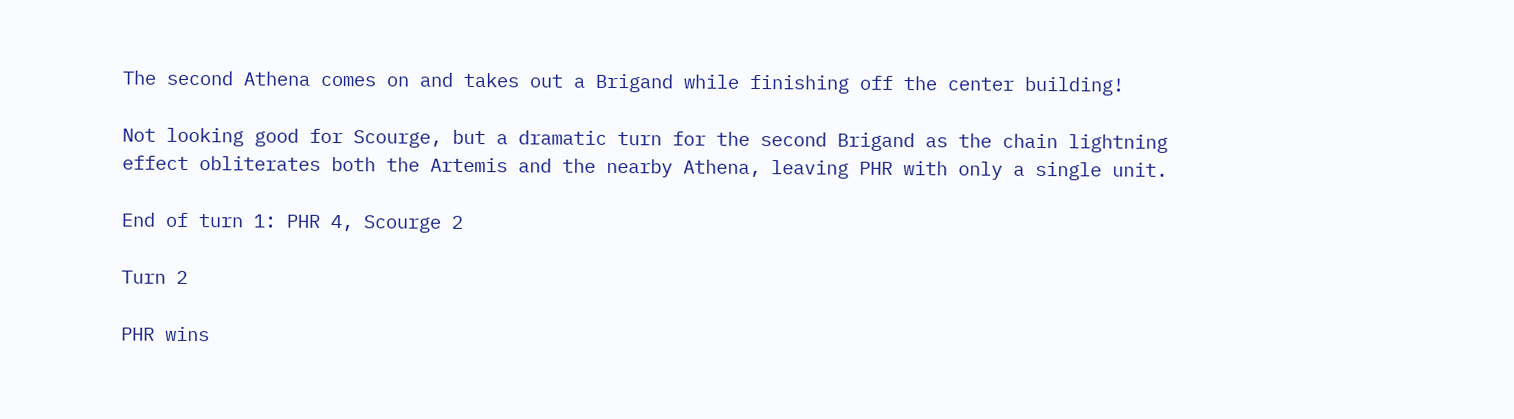The second Athena comes on and takes out a Brigand while finishing off the center building!

Not looking good for Scourge, but a dramatic turn for the second Brigand as the chain lightning effect obliterates both the Artemis and the nearby Athena, leaving PHR with only a single unit.

End of turn 1: PHR 4, Scourge 2

Turn 2

PHR wins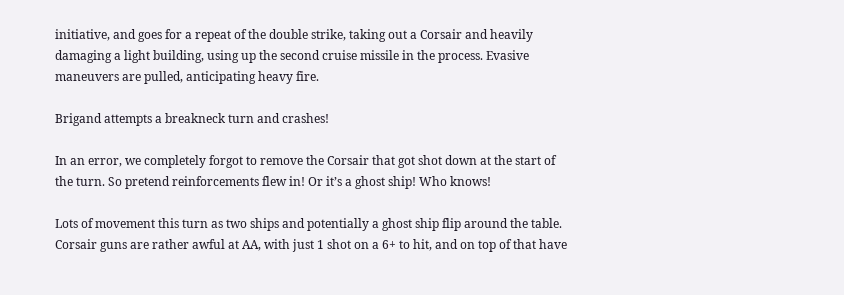initiative, and goes for a repeat of the double strike, taking out a Corsair and heavily damaging a light building, using up the second cruise missile in the process. Evasive maneuvers are pulled, anticipating heavy fire.

Brigand attempts a breakneck turn and crashes!

In an error, we completely forgot to remove the Corsair that got shot down at the start of the turn. So pretend reinforcements flew in! Or it’s a ghost ship! Who knows!

Lots of movement this turn as two ships and potentially a ghost ship flip around the table. Corsair guns are rather awful at AA, with just 1 shot on a 6+ to hit, and on top of that have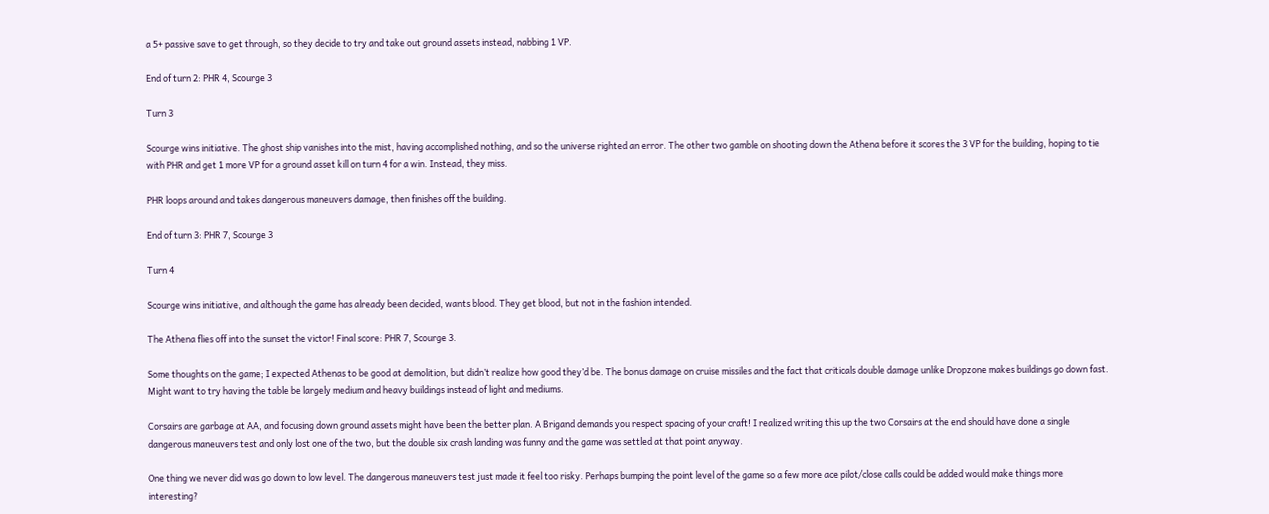a 5+ passive save to get through, so they decide to try and take out ground assets instead, nabbing 1 VP.

End of turn 2: PHR 4, Scourge 3

Turn 3

Scourge wins initiative. The ghost ship vanishes into the mist, having accomplished nothing, and so the universe righted an error. The other two gamble on shooting down the Athena before it scores the 3 VP for the building, hoping to tie with PHR and get 1 more VP for a ground asset kill on turn 4 for a win. Instead, they miss.

PHR loops around and takes dangerous maneuvers damage, then finishes off the building.

End of turn 3: PHR 7, Scourge 3

Turn 4

Scourge wins initiative, and although the game has already been decided, wants blood. They get blood, but not in the fashion intended.

The Athena flies off into the sunset the victor! Final score: PHR 7, Scourge 3.

Some thoughts on the game; I expected Athenas to be good at demolition, but didn’t realize how good they’d be. The bonus damage on cruise missiles and the fact that criticals double damage unlike Dropzone makes buildings go down fast. Might want to try having the table be largely medium and heavy buildings instead of light and mediums.

Corsairs are garbage at AA, and focusing down ground assets might have been the better plan. A Brigand demands you respect spacing of your craft! I realized writing this up the two Corsairs at the end should have done a single dangerous maneuvers test and only lost one of the two, but the double six crash landing was funny and the game was settled at that point anyway.

One thing we never did was go down to low level. The dangerous maneuvers test just made it feel too risky. Perhaps bumping the point level of the game so a few more ace pilot/close calls could be added would make things more interesting?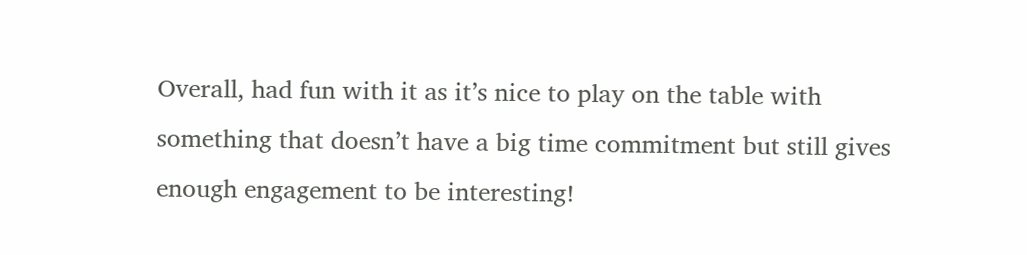Overall, had fun with it as it’s nice to play on the table with something that doesn’t have a big time commitment but still gives enough engagement to be interesting!